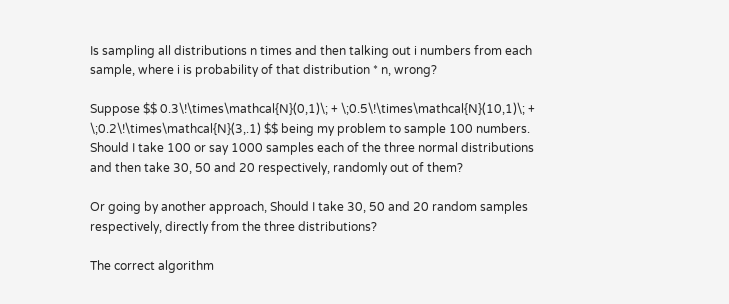Is sampling all distributions n times and then talking out i numbers from each sample, where i is probability of that distribution * n, wrong?

Suppose $$ 0.3\!\times\mathcal{N}(0,1)\; + \;0.5\!\times\mathcal{N}(10,1)\; + \;0.2\!\times\mathcal{N}(3,.1) $$ being my problem to sample 100 numbers. Should I take 100 or say 1000 samples each of the three normal distributions and then take 30, 50 and 20 respectively, randomly out of them?

Or going by another approach, Should I take 30, 50 and 20 random samples respectively, directly from the three distributions?

The correct algorithm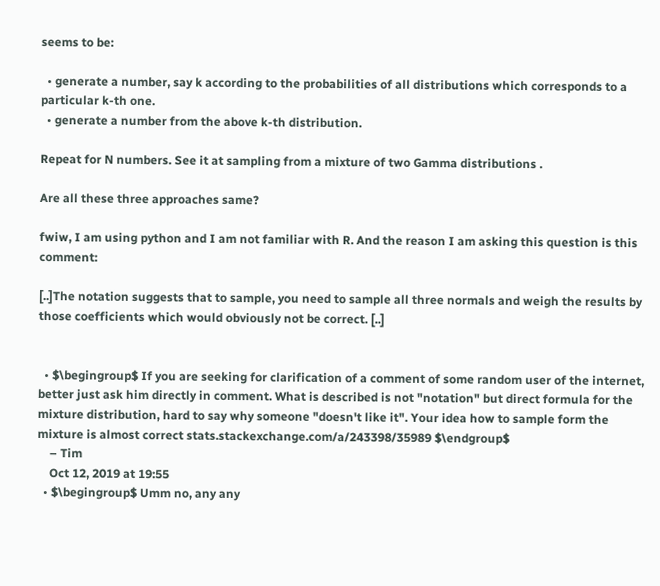seems to be:

  • generate a number, say k according to the probabilities of all distributions which corresponds to a particular k-th one.
  • generate a number from the above k-th distribution.

Repeat for N numbers. See it at sampling from a mixture of two Gamma distributions .

Are all these three approaches same?

fwiw, I am using python and I am not familiar with R. And the reason I am asking this question is this comment:

[..]The notation suggests that to sample, you need to sample all three normals and weigh the results by those coefficients which would obviously not be correct. [..]


  • $\begingroup$ If you are seeking for clarification of a comment of some random user of the internet, better just ask him directly in comment. What is described is not "notation" but direct formula for the mixture distribution, hard to say why someone "doesn't like it". Your idea how to sample form the mixture is almost correct stats.stackexchange.com/a/243398/35989 $\endgroup$
    – Tim
    Oct 12, 2019 at 19:55
  • $\begingroup$ Umm no, any any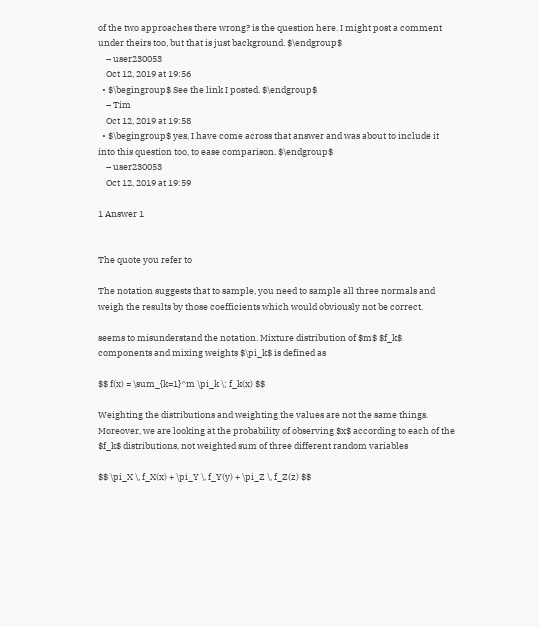of the two approaches there wrong? is the question here. I might post a comment under theirs too, but that is just background. $\endgroup$
    – user230053
    Oct 12, 2019 at 19:56
  • $\begingroup$ See the link I posted. $\endgroup$
    – Tim
    Oct 12, 2019 at 19:58
  • $\begingroup$ yes, I have come across that answer and was about to include it into this question too, to ease comparison. $\endgroup$
    – user230053
    Oct 12, 2019 at 19:59

1 Answer 1


The quote you refer to

The notation suggests that to sample, you need to sample all three normals and weigh the results by those coefficients which would obviously not be correct.

seems to misunderstand the notation. Mixture distribution of $m$ $f_k$ components and mixing weights $\pi_k$ is defined as

$$ f(x) = \sum_{k=1}^m \pi_k \; f_k(x) $$

Weighting the distributions and weighting the values are not the same things. Moreover, we are looking at the probability of observing $x$ according to each of the $f_k$ distributions, not weighted sum of three different random variables

$$ \pi_X \, f_X(x) + \pi_Y \, f_Y(y) + \pi_Z \, f_Z(z) $$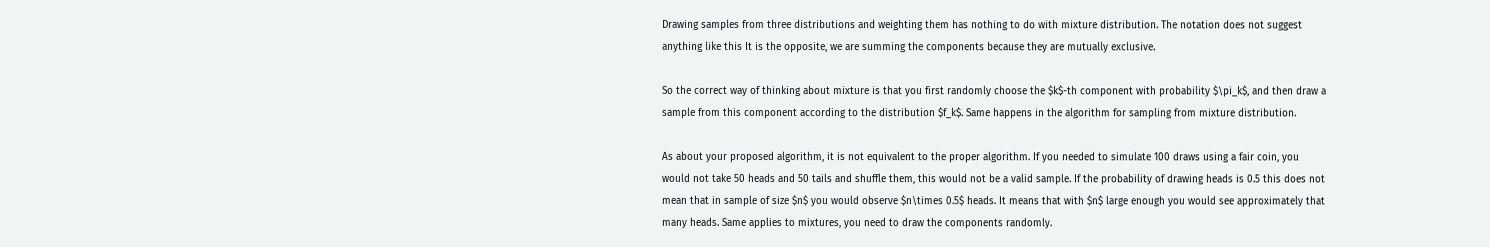Drawing samples from three distributions and weighting them has nothing to do with mixture distribution. The notation does not suggest anything like this It is the opposite, we are summing the components because they are mutually exclusive.

So the correct way of thinking about mixture is that you first randomly choose the $k$-th component with probability $\pi_k$, and then draw a sample from this component according to the distribution $f_k$. Same happens in the algorithm for sampling from mixture distribution.

As about your proposed algorithm, it is not equivalent to the proper algorithm. If you needed to simulate 100 draws using a fair coin, you would not take 50 heads and 50 tails and shuffle them, this would not be a valid sample. If the probability of drawing heads is 0.5 this does not mean that in sample of size $n$ you would observe $n\times 0.5$ heads. It means that with $n$ large enough you would see approximately that many heads. Same applies to mixtures, you need to draw the components randomly.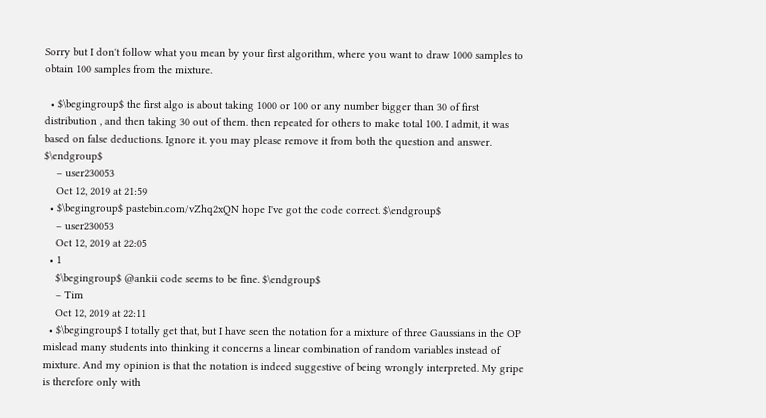Sorry but I don't follow what you mean by your first algorithm, where you want to draw 1000 samples to obtain 100 samples from the mixture.

  • $\begingroup$ the first algo is about taking 1000 or 100 or any number bigger than 30 of first distribution , and then taking 30 out of them. then repeated for others to make total 100. I admit, it was based on false deductions. Ignore it. you may please remove it from both the question and answer. $\endgroup$
    – user230053
    Oct 12, 2019 at 21:59
  • $\begingroup$ pastebin.com/vZhq2xQN hope I've got the code correct. $\endgroup$
    – user230053
    Oct 12, 2019 at 22:05
  • 1
    $\begingroup$ @ankii code seems to be fine. $\endgroup$
    – Tim
    Oct 12, 2019 at 22:11
  • $\begingroup$ I totally get that, but I have seen the notation for a mixture of three Gaussians in the OP mislead many students into thinking it concerns a linear combination of random variables instead of mixture. And my opinion is that the notation is indeed suggestive of being wrongly interpreted. My gripe is therefore only with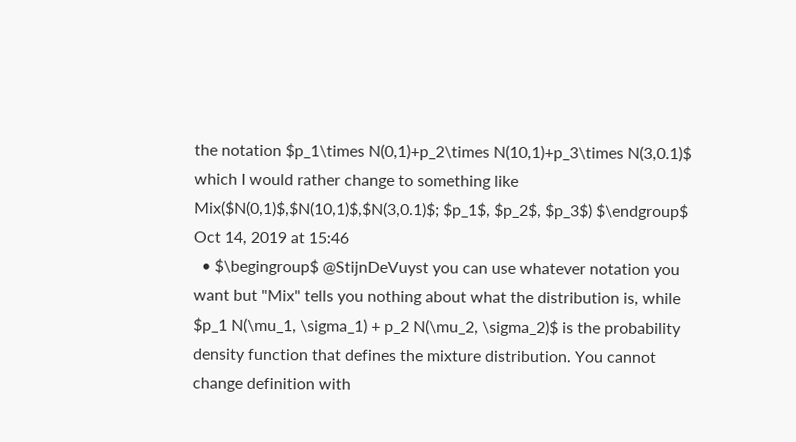the notation $p_1\times N(0,1)+p_2\times N(10,1)+p_3\times N(3,0.1)$ which I would rather change to something like Mix($N(0,1)$,$N(10,1)$,$N(3,0.1)$; $p_1$, $p_2$, $p_3$) $\endgroup$ Oct 14, 2019 at 15:46
  • $\begingroup$ @StijnDeVuyst you can use whatever notation you want but "Mix" tells you nothing about what the distribution is, while $p_1 N(\mu_1, \sigma_1) + p_2 N(\mu_2, \sigma_2)$ is the probability density function that defines the mixture distribution. You cannot change definition with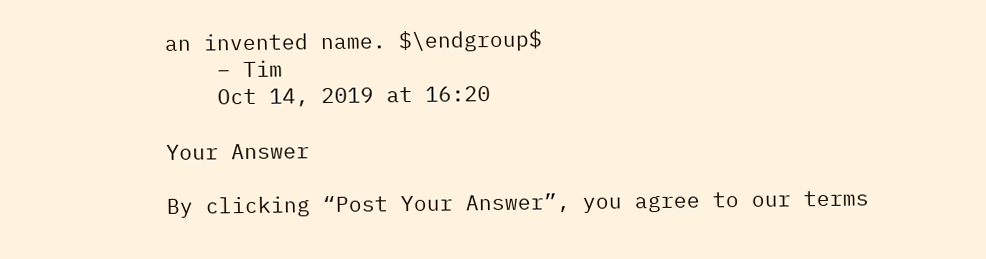an invented name. $\endgroup$
    – Tim
    Oct 14, 2019 at 16:20

Your Answer

By clicking “Post Your Answer”, you agree to our terms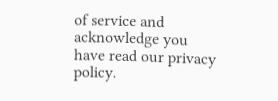of service and acknowledge you have read our privacy policy.